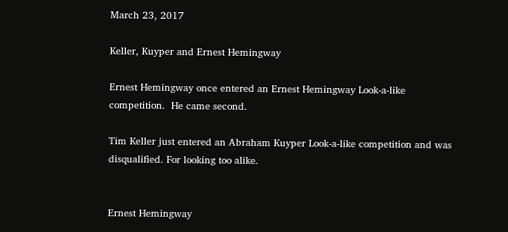March 23, 2017

Keller, Kuyper and Ernest Hemingway

Ernest Hemingway once entered an Ernest Hemingway Look-a-like competition.  He came second.

Tim Keller just entered an Abraham Kuyper Look-a-like competition and was disqualified. For looking too alike.


Ernest Hemingway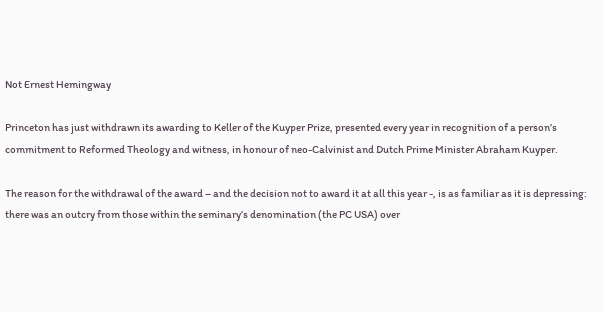Not Ernest Hemingway

Princeton has just withdrawn its awarding to Keller of the Kuyper Prize, presented every year in recognition of a person’s commitment to Reformed Theology and witness, in honour of neo-Calvinist and Dutch Prime Minister Abraham Kuyper.

The reason for the withdrawal of the award – and the decision not to award it at all this year -, is as familiar as it is depressing: there was an outcry from those within the seminary’s denomination (the PC USA) over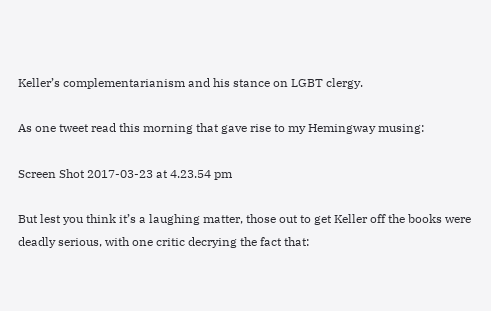Keller’s complementarianism and his stance on LGBT clergy.

As one tweet read this morning that gave rise to my Hemingway musing:

Screen Shot 2017-03-23 at 4.23.54 pm

But lest you think it’s a laughing matter, those out to get Keller off the books were deadly serious, with one critic decrying the fact that: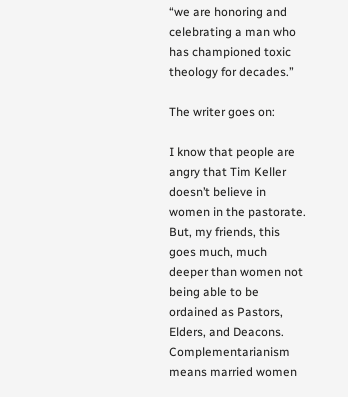“we are honoring and celebrating a man who has championed toxic theology for decades.”

The writer goes on:

I know that people are angry that Tim Keller doesn’t believe in women in the pastorate. But, my friends, this goes much, much deeper than women not being able to be ordained as Pastors, Elders, and Deacons. Complementarianism means married women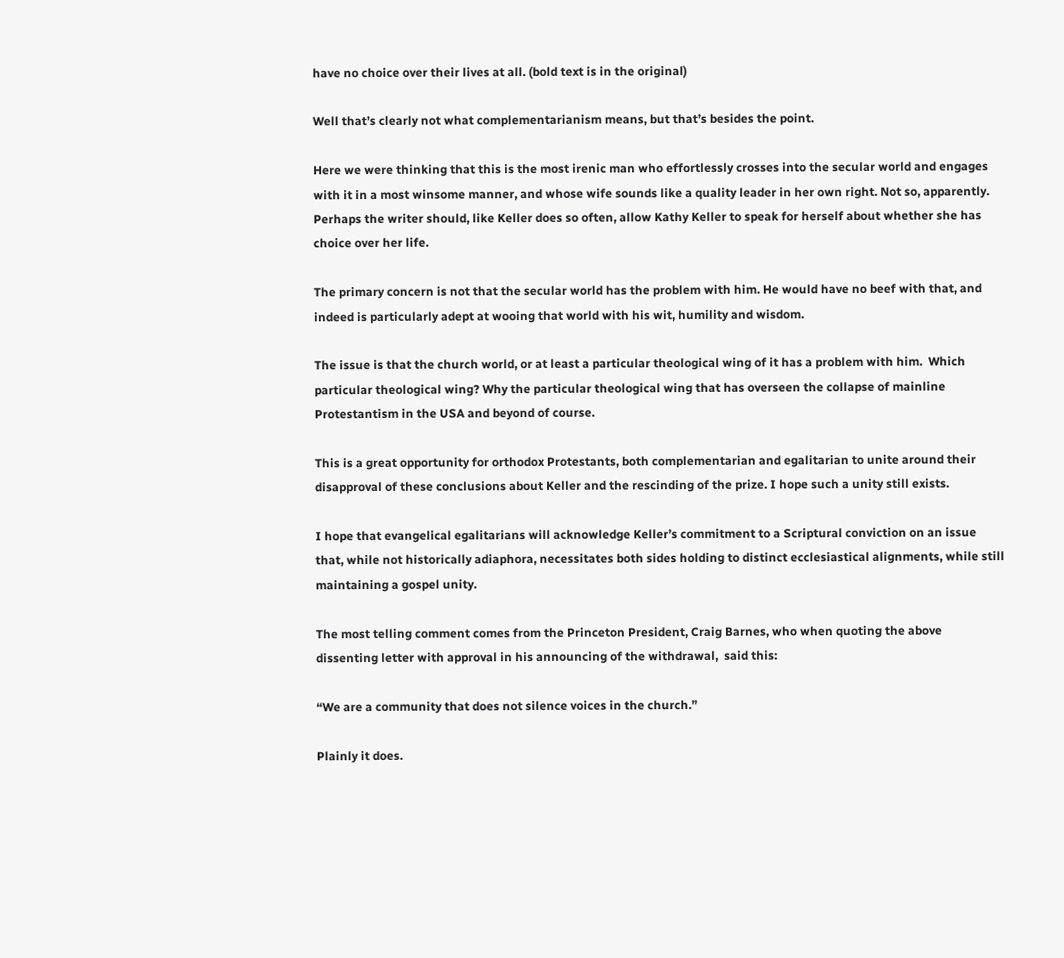have no choice over their lives at all. (bold text is in the original)

Well that’s clearly not what complementarianism means, but that’s besides the point.

Here we were thinking that this is the most irenic man who effortlessly crosses into the secular world and engages with it in a most winsome manner, and whose wife sounds like a quality leader in her own right. Not so, apparently. Perhaps the writer should, like Keller does so often, allow Kathy Keller to speak for herself about whether she has choice over her life.

The primary concern is not that the secular world has the problem with him. He would have no beef with that, and indeed is particularly adept at wooing that world with his wit, humility and wisdom.

The issue is that the church world, or at least a particular theological wing of it has a problem with him.  Which particular theological wing? Why the particular theological wing that has overseen the collapse of mainline Protestantism in the USA and beyond of course.

This is a great opportunity for orthodox Protestants, both complementarian and egalitarian to unite around their disapproval of these conclusions about Keller and the rescinding of the prize. I hope such a unity still exists.

I hope that evangelical egalitarians will acknowledge Keller’s commitment to a Scriptural conviction on an issue that, while not historically adiaphora, necessitates both sides holding to distinct ecclesiastical alignments, while still maintaining a gospel unity.

The most telling comment comes from the Princeton President, Craig Barnes, who when quoting the above dissenting letter with approval in his announcing of the withdrawal,  said this:

“We are a community that does not silence voices in the church.”

Plainly it does.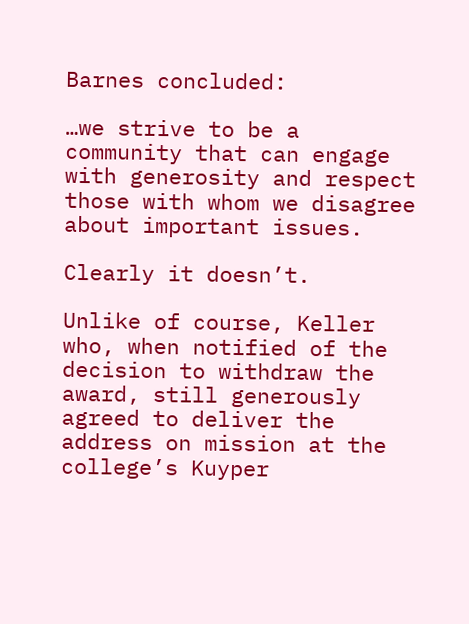Barnes concluded:

…we strive to be a community that can engage with generosity and respect those with whom we disagree about important issues.

Clearly it doesn’t.

Unlike of course, Keller who, when notified of the decision to withdraw the award, still generously agreed to deliver the address on mission at the college’s Kuyper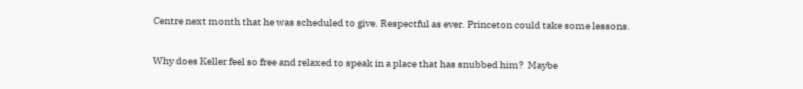Centre next month that he was scheduled to give. Respectful as ever. Princeton could take some lessons.

Why does Keller feel so free and relaxed to speak in a place that has snubbed him?  Maybe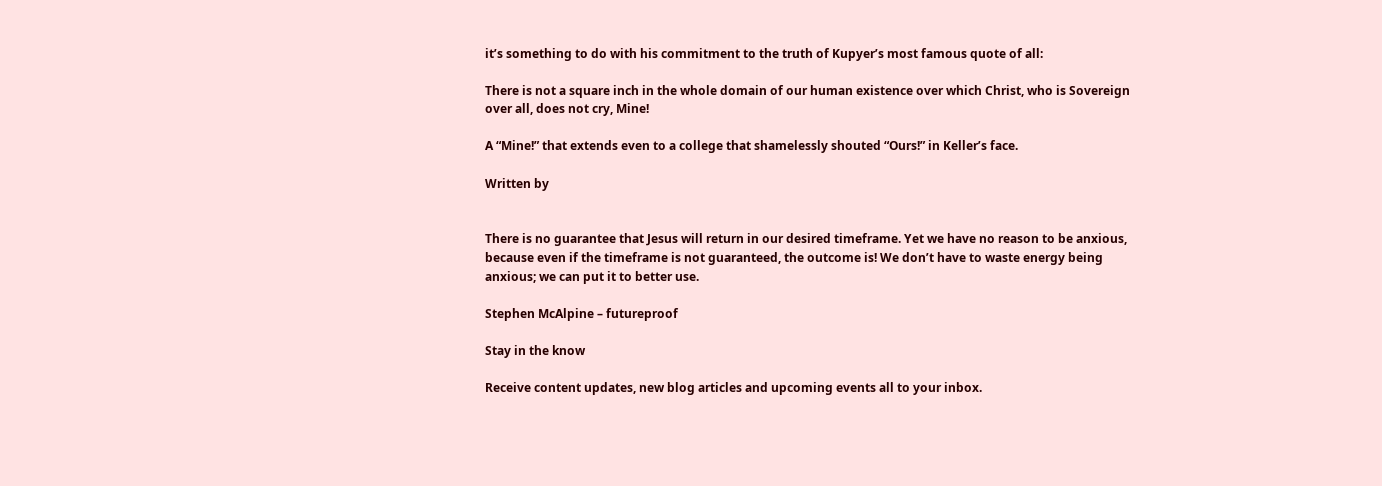it’s something to do with his commitment to the truth of Kupyer’s most famous quote of all:

There is not a square inch in the whole domain of our human existence over which Christ, who is Sovereign over all, does not cry, Mine!

A “Mine!” that extends even to a college that shamelessly shouted “Ours!” in Keller’s face.

Written by


There is no guarantee that Jesus will return in our desired timeframe. Yet we have no reason to be anxious, because even if the timeframe is not guaranteed, the outcome is! We don’t have to waste energy being anxious; we can put it to better use.

Stephen McAlpine – futureproof

Stay in the know

Receive content updates, new blog articles and upcoming events all to your inbox.